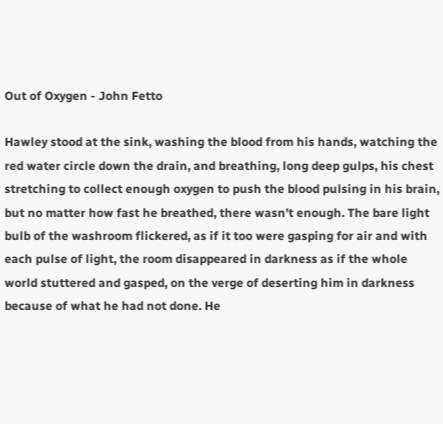Out of Oxygen - John Fetto

Hawley stood at the sink, washing the blood from his hands, watching the red water circle down the drain, and breathing, long deep gulps, his chest stretching to collect enough oxygen to push the blood pulsing in his brain, but no matter how fast he breathed, there wasn’t enough. The bare light bulb of the washroom flickered, as if it too were gasping for air and with each pulse of light, the room disappeared in darkness as if the whole world stuttered and gasped, on the verge of deserting him in darkness because of what he had not done. He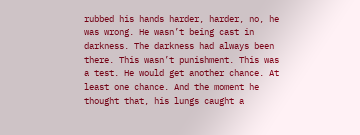rubbed his hands harder, harder, no, he was wrong. He wasn’t being cast in darkness. The darkness had always been there. This wasn’t punishment. This was a test. He would get another chance. At least one chance. And the moment he thought that, his lungs caught a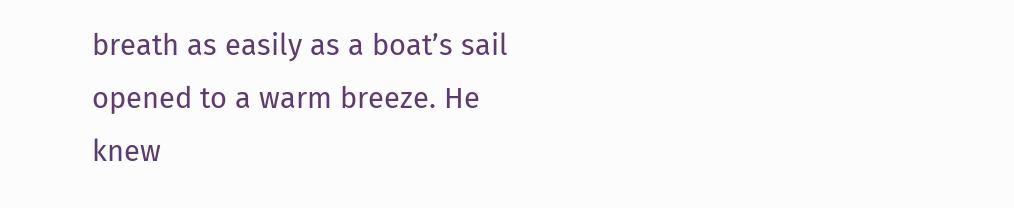breath as easily as a boat’s sail opened to a warm breeze. He knew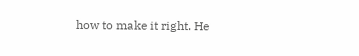how to make it right. He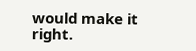would make it right.